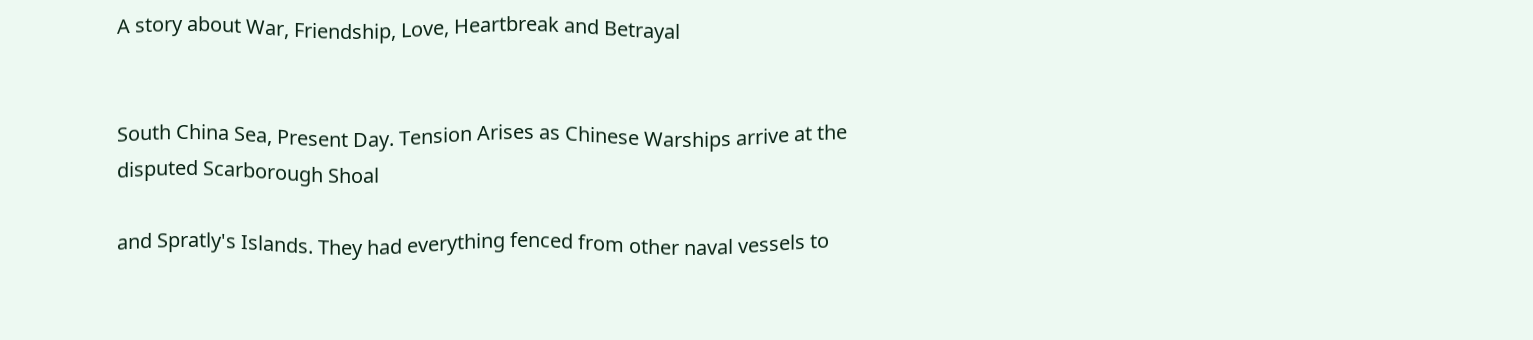A story about War, Friendship, Love, Heartbreak and Betrayal


South China Sea, Present Day. Tension Arises as Chinese Warships arrive at the disputed Scarborough Shoal

and Spratly's Islands. They had everything fenced from other naval vessels to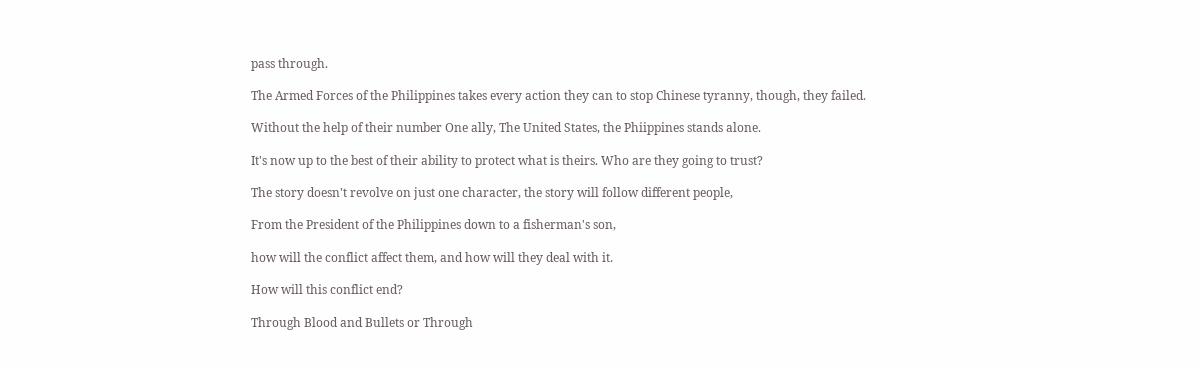pass through.

The Armed Forces of the Philippines takes every action they can to stop Chinese tyranny, though, they failed.

Without the help of their number One ally, The United States, the Phiippines stands alone.

It's now up to the best of their ability to protect what is theirs. Who are they going to trust?

The story doesn't revolve on just one character, the story will follow different people,

From the President of the Philippines down to a fisherman's son,

how will the conflict affect them, and how will they deal with it.

How will this conflict end?

Through Blood and Bullets or Through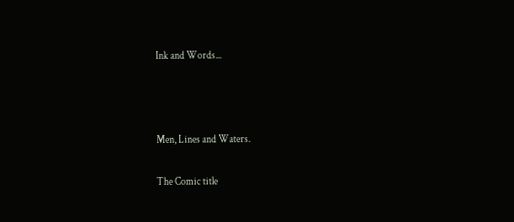Ink and Words...



Men, Lines and Waters.

The Comic title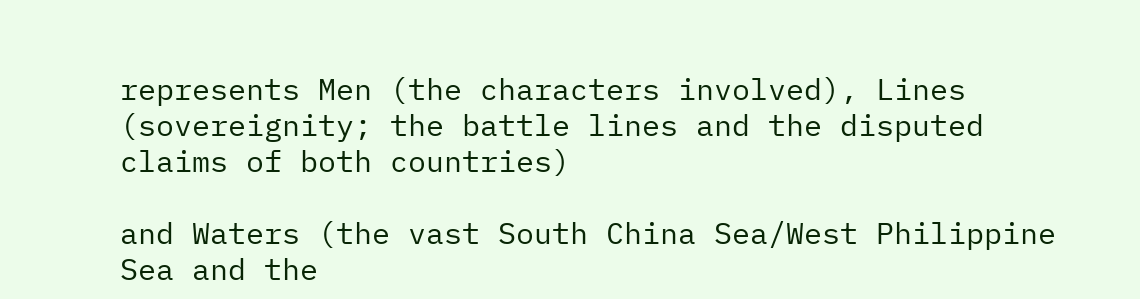represents Men (the characters involved), Lines (sovereignity; the battle lines and the disputed claims of both countries)

and Waters (the vast South China Sea/West Philippine Sea and the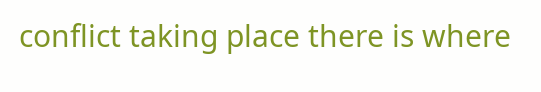conflict taking place there is where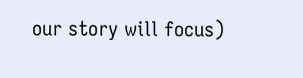our story will focus)